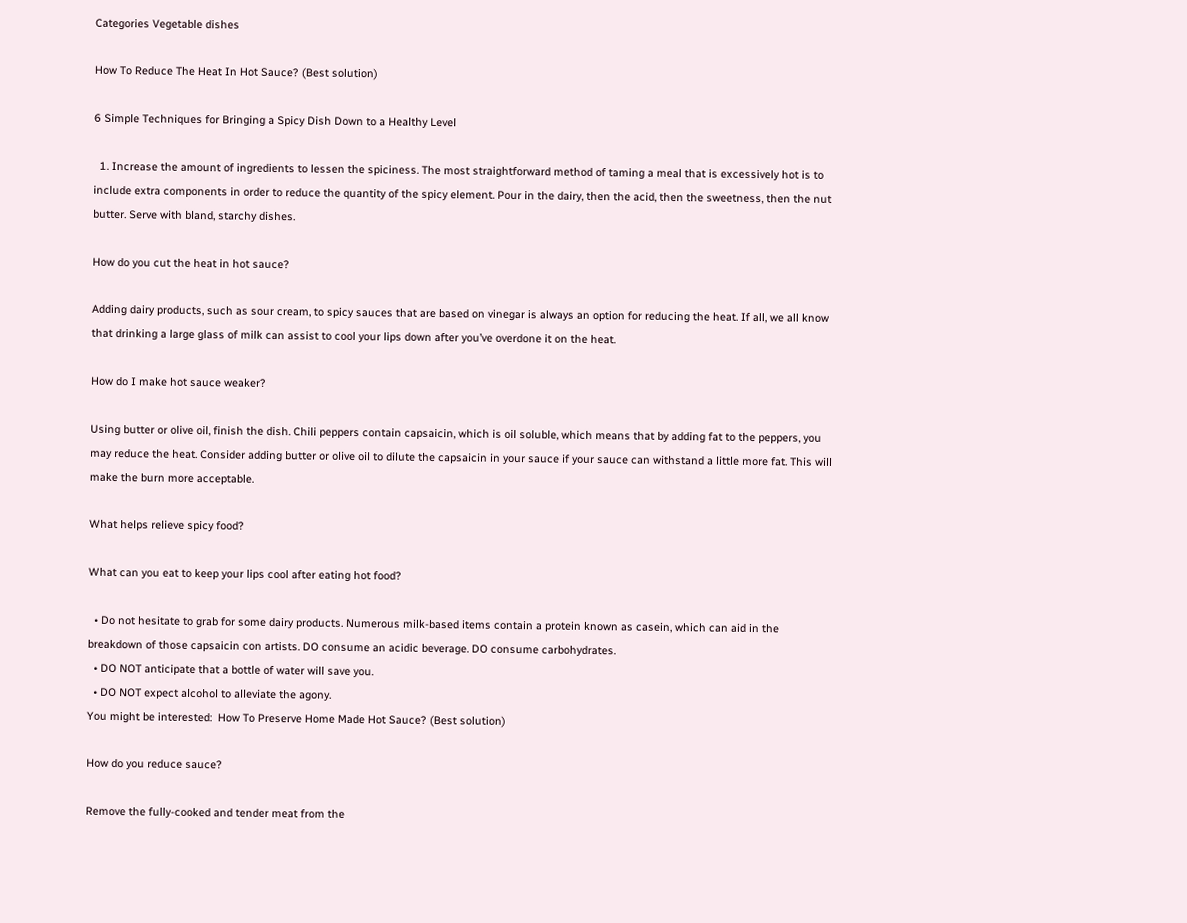Categories Vegetable dishes

How To Reduce The Heat In Hot Sauce? (Best solution)

6 Simple Techniques for Bringing a Spicy Dish Down to a Healthy Level

  1. Increase the amount of ingredients to lessen the spiciness. The most straightforward method of taming a meal that is excessively hot is to include extra components in order to reduce the quantity of the spicy element. Pour in the dairy, then the acid, then the sweetness, then the nut butter. Serve with bland, starchy dishes.

How do you cut the heat in hot sauce?

Adding dairy products, such as sour cream, to spicy sauces that are based on vinegar is always an option for reducing the heat. If all, we all know that drinking a large glass of milk can assist to cool your lips down after you’ve overdone it on the heat.

How do I make hot sauce weaker?

Using butter or olive oil, finish the dish. Chili peppers contain capsaicin, which is oil soluble, which means that by adding fat to the peppers, you may reduce the heat. Consider adding butter or olive oil to dilute the capsaicin in your sauce if your sauce can withstand a little more fat. This will make the burn more acceptable.

What helps relieve spicy food?

What can you eat to keep your lips cool after eating hot food?

  • Do not hesitate to grab for some dairy products. Numerous milk-based items contain a protein known as casein, which can aid in the breakdown of those capsaicin con artists. DO consume an acidic beverage. DO consume carbohydrates.
  • DO NOT anticipate that a bottle of water will save you.
  • DO NOT expect alcohol to alleviate the agony.
You might be interested:  How To Preserve Home Made Hot Sauce? (Best solution)

How do you reduce sauce?

Remove the fully-cooked and tender meat from the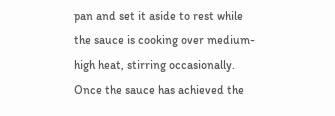pan and set it aside to rest while the sauce is cooking over medium-high heat, stirring occasionally. Once the sauce has achieved the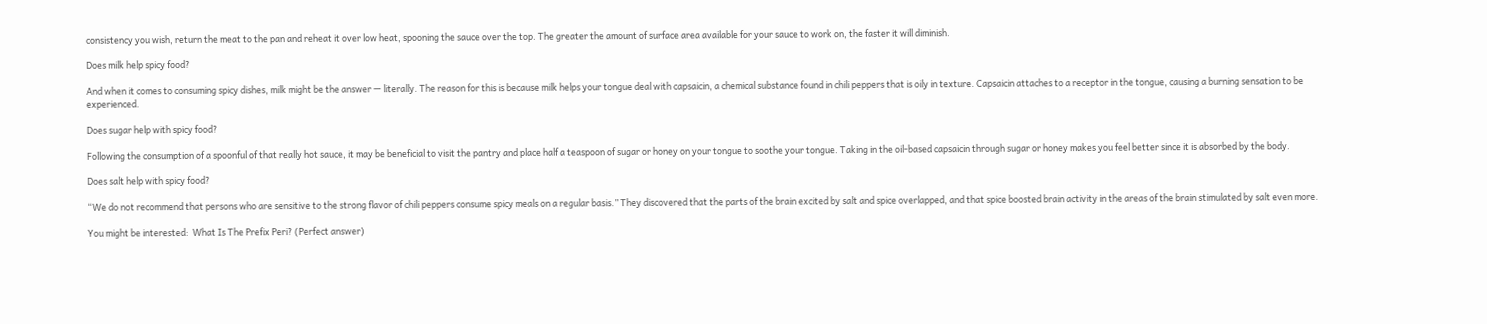consistency you wish, return the meat to the pan and reheat it over low heat, spooning the sauce over the top. The greater the amount of surface area available for your sauce to work on, the faster it will diminish.

Does milk help spicy food?

And when it comes to consuming spicy dishes, milk might be the answer — literally. The reason for this is because milk helps your tongue deal with capsaicin, a chemical substance found in chili peppers that is oily in texture. Capsaicin attaches to a receptor in the tongue, causing a burning sensation to be experienced.

Does sugar help with spicy food?

Following the consumption of a spoonful of that really hot sauce, it may be beneficial to visit the pantry and place half a teaspoon of sugar or honey on your tongue to soothe your tongue. Taking in the oil-based capsaicin through sugar or honey makes you feel better since it is absorbed by the body.

Does salt help with spicy food?

“We do not recommend that persons who are sensitive to the strong flavor of chili peppers consume spicy meals on a regular basis.” They discovered that the parts of the brain excited by salt and spice overlapped, and that spice boosted brain activity in the areas of the brain stimulated by salt even more.

You might be interested:  What Is The Prefix Peri? (Perfect answer)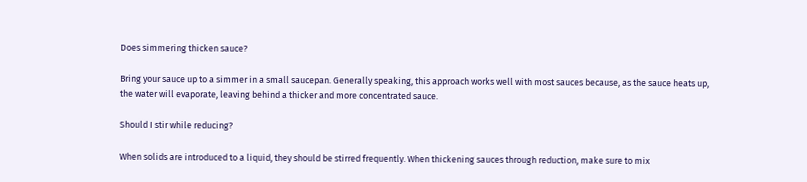Does simmering thicken sauce?

Bring your sauce up to a simmer in a small saucepan. Generally speaking, this approach works well with most sauces because, as the sauce heats up, the water will evaporate, leaving behind a thicker and more concentrated sauce.

Should I stir while reducing?

When solids are introduced to a liquid, they should be stirred frequently. When thickening sauces through reduction, make sure to mix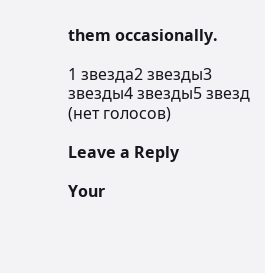them occasionally.

1 звезда2 звезды3 звезды4 звезды5 звезд (нет голосов)

Leave a Reply

Your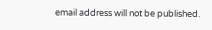email address will not be published.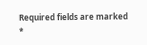Required fields are marked *